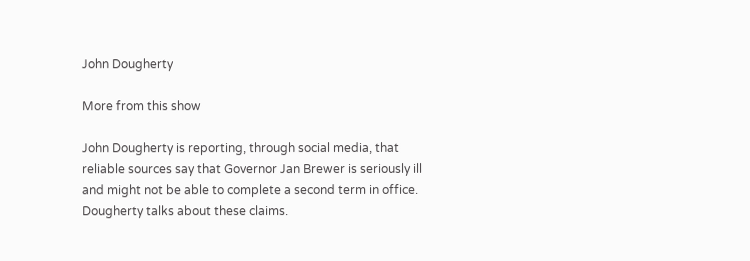John Dougherty

More from this show

John Dougherty is reporting, through social media, that reliable sources say that Governor Jan Brewer is seriously ill and might not be able to complete a second term in office. Dougherty talks about these claims.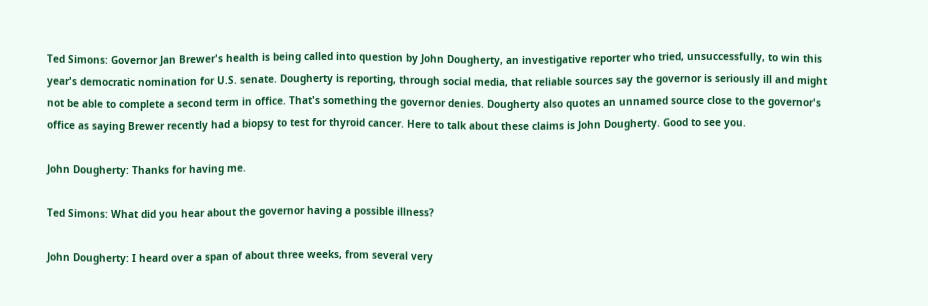Ted Simons: Governor Jan Brewer's health is being called into question by John Dougherty, an investigative reporter who tried, unsuccessfully, to win this year's democratic nomination for U.S. senate. Dougherty is reporting, through social media, that reliable sources say the governor is seriously ill and might not be able to complete a second term in office. That's something the governor denies. Dougherty also quotes an unnamed source close to the governor's office as saying Brewer recently had a biopsy to test for thyroid cancer. Here to talk about these claims is John Dougherty. Good to see you.

John Dougherty: Thanks for having me.

Ted Simons: What did you hear about the governor having a possible illness?

John Dougherty: I heard over a span of about three weeks, from several very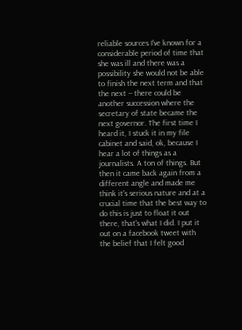reliable sources I've known for a considerable period of time that she was ill and there was a possibility she would not be able to finish the next term and that the next -- there could be another succession where the secretary of state became the next governor. The first time I heard it, I stuck it in my file cabinet and said, ok, because I hear a lot of things as a journalists. A ton of things. But then it came back again from a different angle and made me think it's serious nature and at a crucial time that the best way to do this is just to float it out there, that's what I did. I put it out on a facebook tweet with the belief that I felt good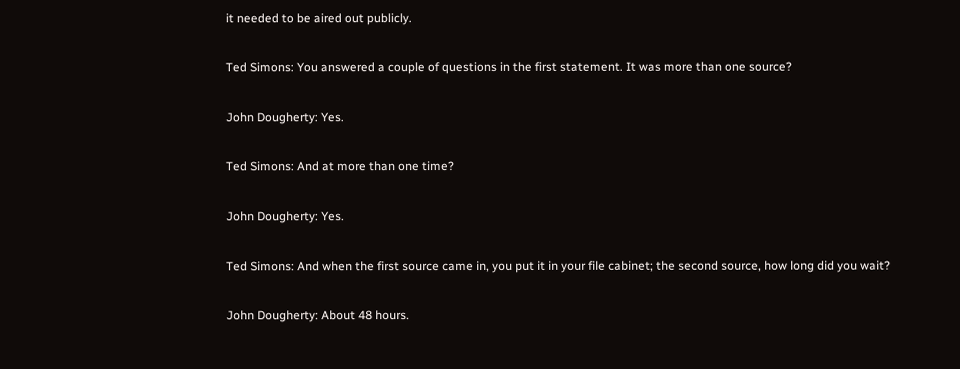it needed to be aired out publicly.

Ted Simons: You answered a couple of questions in the first statement. It was more than one source?

John Dougherty: Yes.

Ted Simons: And at more than one time?

John Dougherty: Yes.

Ted Simons: And when the first source came in, you put it in your file cabinet; the second source, how long did you wait?

John Dougherty: About 48 hours.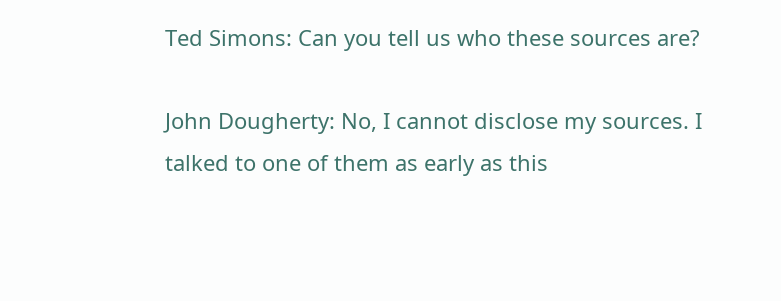Ted Simons: Can you tell us who these sources are?

John Dougherty: No, I cannot disclose my sources. I talked to one of them as early as this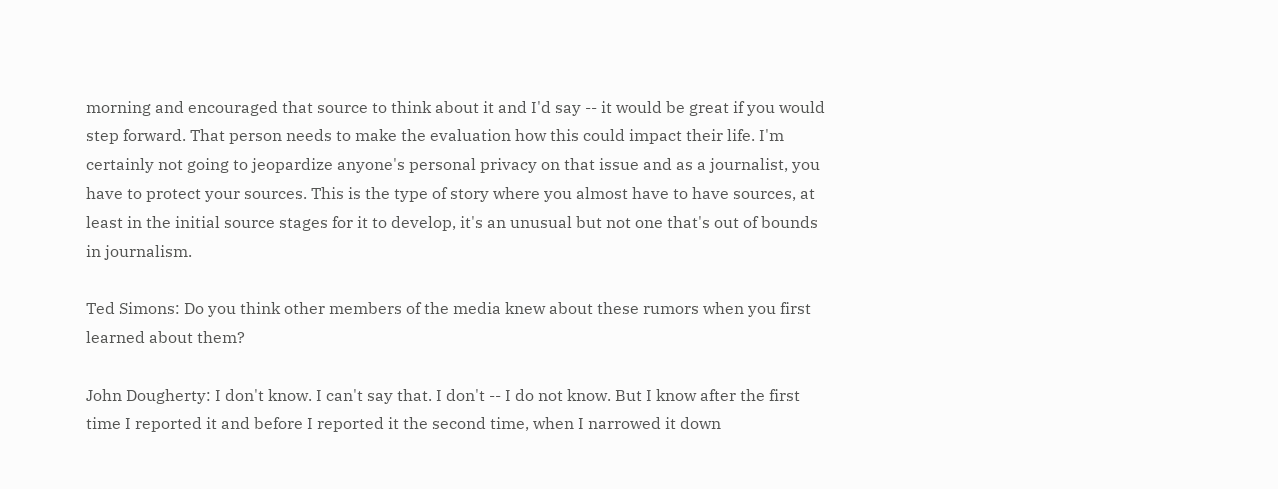morning and encouraged that source to think about it and I'd say -- it would be great if you would step forward. That person needs to make the evaluation how this could impact their life. I'm certainly not going to jeopardize anyone's personal privacy on that issue and as a journalist, you have to protect your sources. This is the type of story where you almost have to have sources, at least in the initial source stages for it to develop, it's an unusual but not one that's out of bounds in journalism.

Ted Simons: Do you think other members of the media knew about these rumors when you first learned about them?

John Dougherty: I don't know. I can't say that. I don't -- I do not know. But I know after the first time I reported it and before I reported it the second time, when I narrowed it down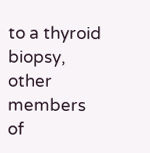to a thyroid biopsy, other members of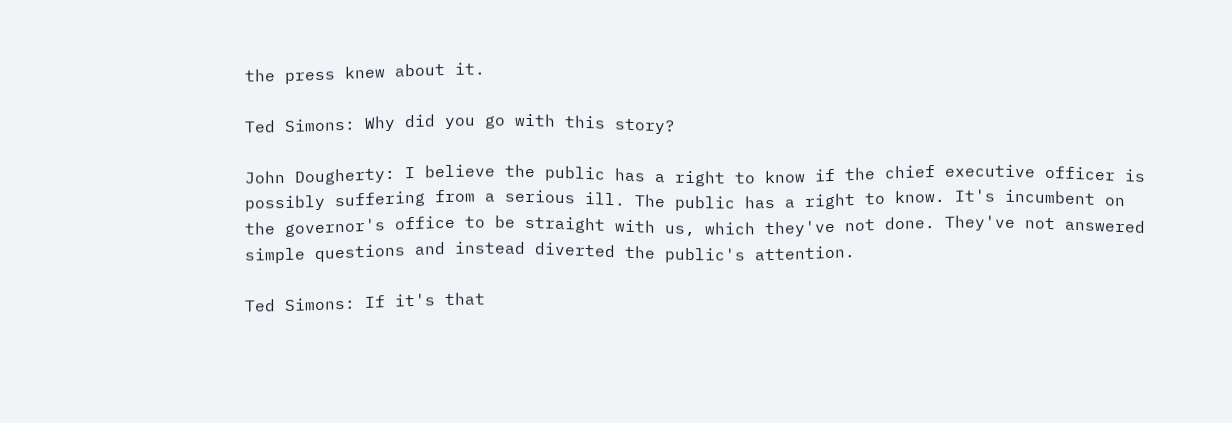the press knew about it.

Ted Simons: Why did you go with this story?

John Dougherty: I believe the public has a right to know if the chief executive officer is possibly suffering from a serious ill. The public has a right to know. It's incumbent on the governor's office to be straight with us, which they've not done. They've not answered simple questions and instead diverted the public's attention.

Ted Simons: If it's that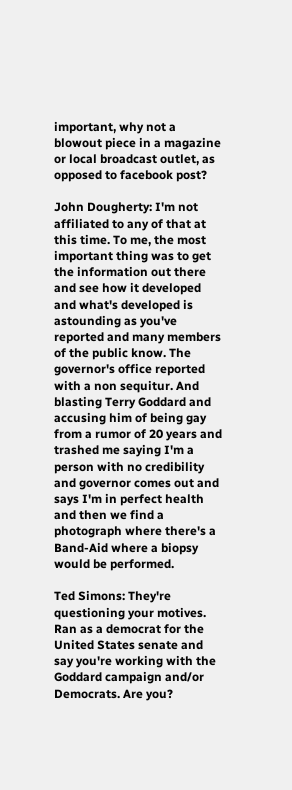important, why not a blowout piece in a magazine or local broadcast outlet, as opposed to facebook post?

John Dougherty: I'm not affiliated to any of that at this time. To me, the most important thing was to get the information out there and see how it developed and what's developed is astounding as you've reported and many members of the public know. The governor's office reported with a non sequitur. And blasting Terry Goddard and accusing him of being gay from a rumor of 20 years and trashed me saying I'm a person with no credibility and governor comes out and says I'm in perfect health and then we find a photograph where there's a Band-Aid where a biopsy would be performed.

Ted Simons: They're questioning your motives. Ran as a democrat for the United States senate and say you're working with the Goddard campaign and/or Democrats. Are you?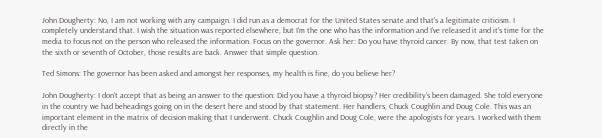John Dougherty: No, I am not working with any campaign. I did run as a democrat for the United States senate and that's a legitimate criticism. I completely understand that. I wish the situation was reported elsewhere, but I'm the one who has the information and I've released it and it's time for the media to focus not on the person who released the information. Focus on the governor. Ask her: Do you have thyroid cancer. By now, that test taken on the sixth or seventh of October, those results are back. Answer that simple question.

Ted Simons: The governor has been asked and amongst her responses, my health is fine, do you believe her?

John Dougherty: I don't accept that as being an answer to the question: Did you have a thyroid biopsy? Her credibility's been damaged. She told everyone in the country we had beheadings going on in the desert here and stood by that statement. Her handlers, Chuck Coughlin and Doug Cole. This was an important element in the matrix of decision making that I underwent. Chuck Coughlin and Doug Cole, were the apologists for years. I worked with them directly in the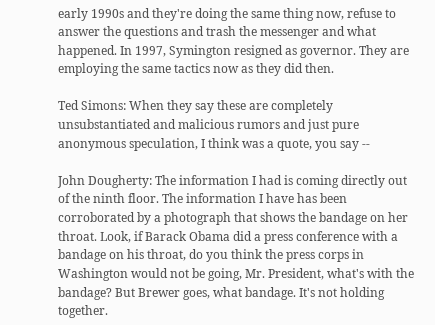early 1990s and they're doing the same thing now, refuse to answer the questions and trash the messenger and what happened. In 1997, Symington resigned as governor. They are employing the same tactics now as they did then.

Ted Simons: When they say these are completely unsubstantiated and malicious rumors and just pure anonymous speculation, I think was a quote, you say --

John Dougherty: The information I had is coming directly out of the ninth floor. The information I have has been corroborated by a photograph that shows the bandage on her throat. Look, if Barack Obama did a press conference with a bandage on his throat, do you think the press corps in Washington would not be going, Mr. President, what's with the bandage? But Brewer goes, what bandage. It's not holding together.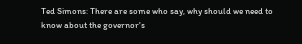Ted Simons: There are some who say, why should we need to know about the governor's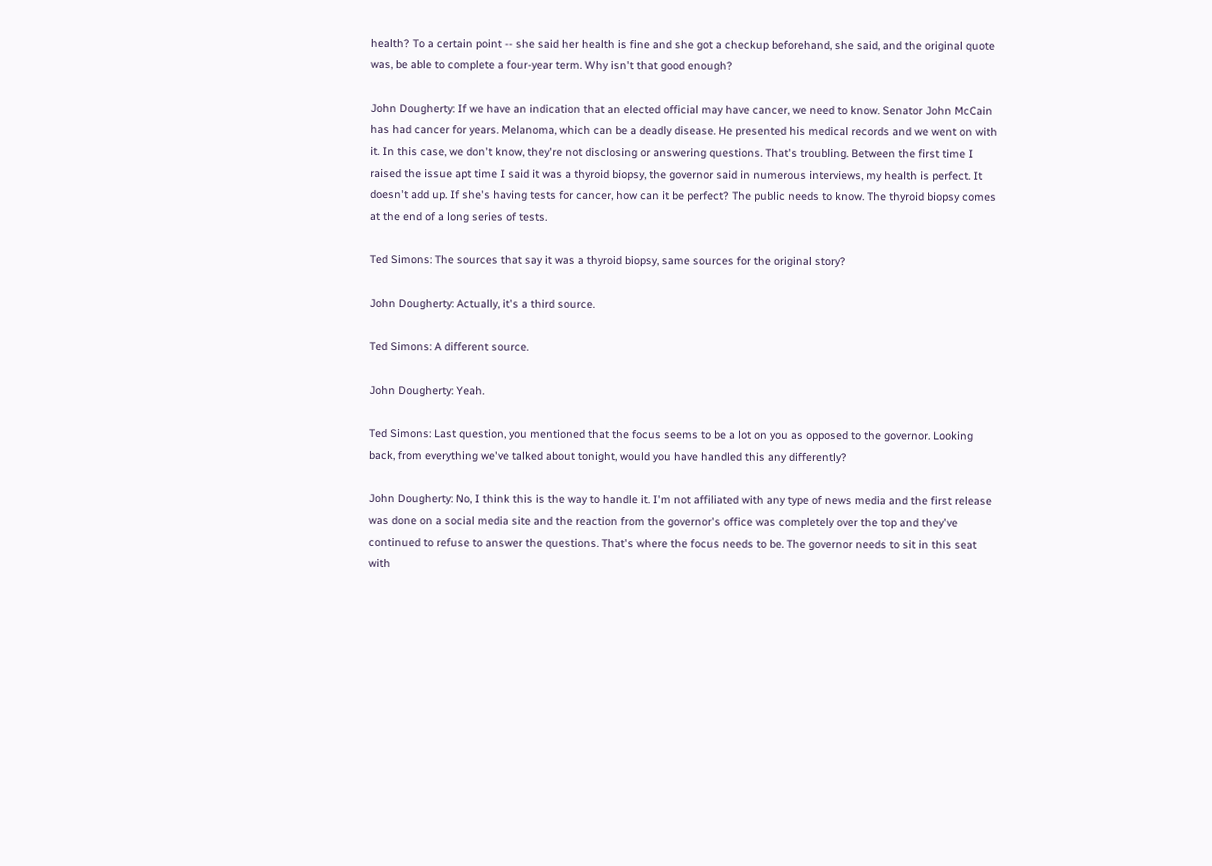health? To a certain point -- she said her health is fine and she got a checkup beforehand, she said, and the original quote was, be able to complete a four-year term. Why isn't that good enough?

John Dougherty: If we have an indication that an elected official may have cancer, we need to know. Senator John McCain has had cancer for years. Melanoma, which can be a deadly disease. He presented his medical records and we went on with it. In this case, we don't know, they're not disclosing or answering questions. That's troubling. Between the first time I raised the issue apt time I said it was a thyroid biopsy, the governor said in numerous interviews, my health is perfect. It doesn't add up. If she's having tests for cancer, how can it be perfect? The public needs to know. The thyroid biopsy comes at the end of a long series of tests.

Ted Simons: The sources that say it was a thyroid biopsy, same sources for the original story?

John Dougherty: Actually, it's a third source.

Ted Simons: A different source.

John Dougherty: Yeah.

Ted Simons: Last question, you mentioned that the focus seems to be a lot on you as opposed to the governor. Looking back, from everything we've talked about tonight, would you have handled this any differently?

John Dougherty: No, I think this is the way to handle it. I'm not affiliated with any type of news media and the first release was done on a social media site and the reaction from the governor's office was completely over the top and they've continued to refuse to answer the questions. That's where the focus needs to be. The governor needs to sit in this seat with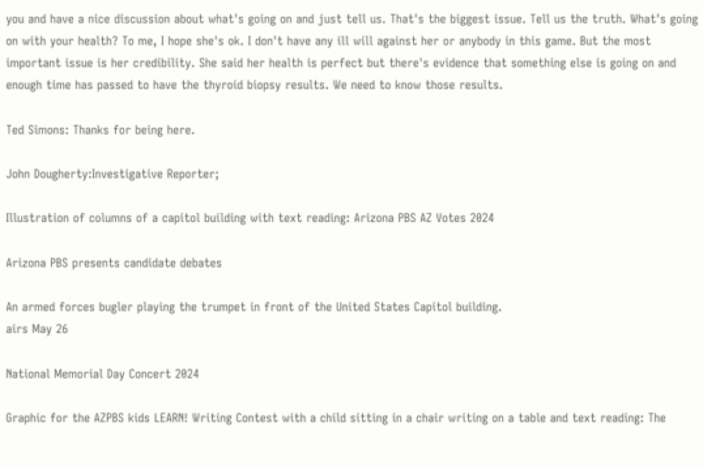you and have a nice discussion about what's going on and just tell us. That's the biggest issue. Tell us the truth. What's going on with your health? To me, I hope she's ok. I don't have any ill will against her or anybody in this game. But the most important issue is her credibility. She said her health is perfect but there's evidence that something else is going on and enough time has passed to have the thyroid biopsy results. We need to know those results.

Ted Simons: Thanks for being here.

John Dougherty:Investigative Reporter;

Illustration of columns of a capitol building with text reading: Arizona PBS AZ Votes 2024

Arizona PBS presents candidate debates

An armed forces bugler playing the trumpet in front of the United States Capitol building.
airs May 26

National Memorial Day Concert 2024

Graphic for the AZPBS kids LEARN! Writing Contest with a child sitting in a chair writing on a table and text reading: The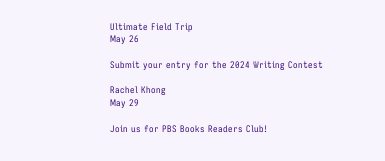Ultimate Field Trip
May 26

Submit your entry for the 2024 Writing Contest

Rachel Khong
May 29

Join us for PBS Books Readers Club!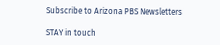Subscribe to Arizona PBS Newsletters

STAY in touch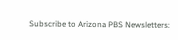Subscribe to Arizona PBS Newsletters: